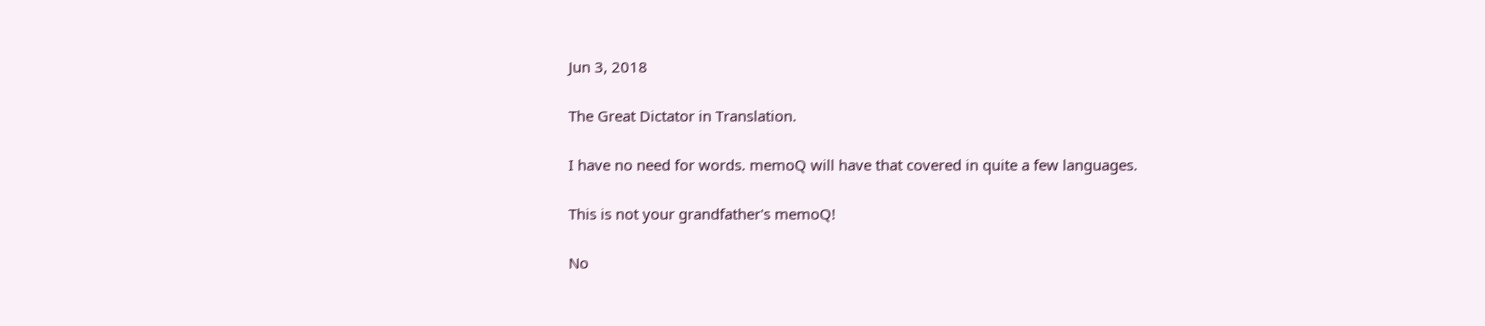Jun 3, 2018

The Great Dictator in Translation.

I have no need for words. memoQ will have that covered in quite a few languages.

This is not your grandfather's memoQ!

No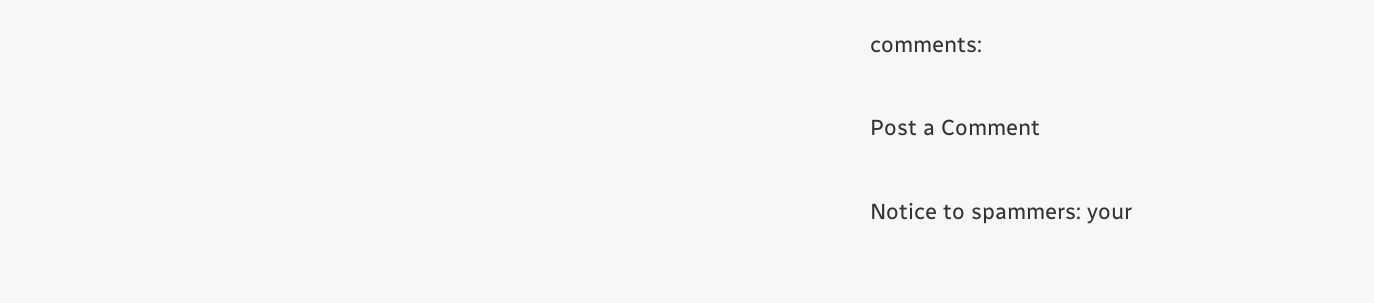comments:

Post a Comment

Notice to spammers: your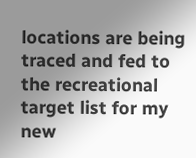locations are being traced and fed to the recreational target list for my new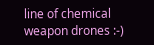line of chemical weapon drones :-)